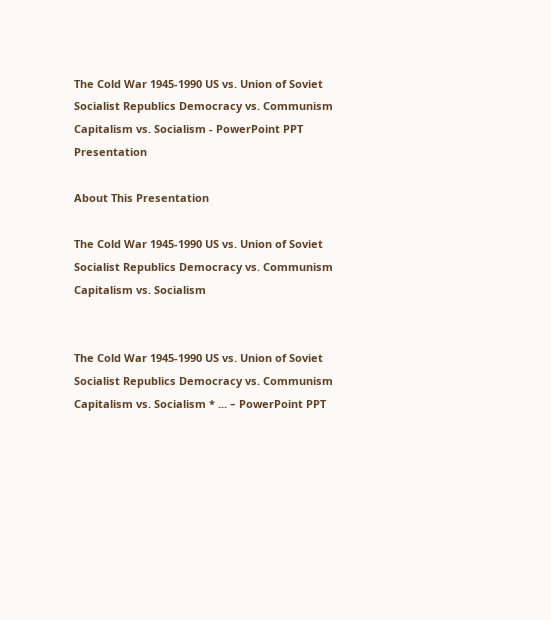The Cold War 1945-1990 US vs. Union of Soviet Socialist Republics Democracy vs. Communism Capitalism vs. Socialism - PowerPoint PPT Presentation

About This Presentation

The Cold War 1945-1990 US vs. Union of Soviet Socialist Republics Democracy vs. Communism Capitalism vs. Socialism


The Cold War 1945-1990 US vs. Union of Soviet Socialist Republics Democracy vs. Communism Capitalism vs. Socialism * ... – PowerPoint PPT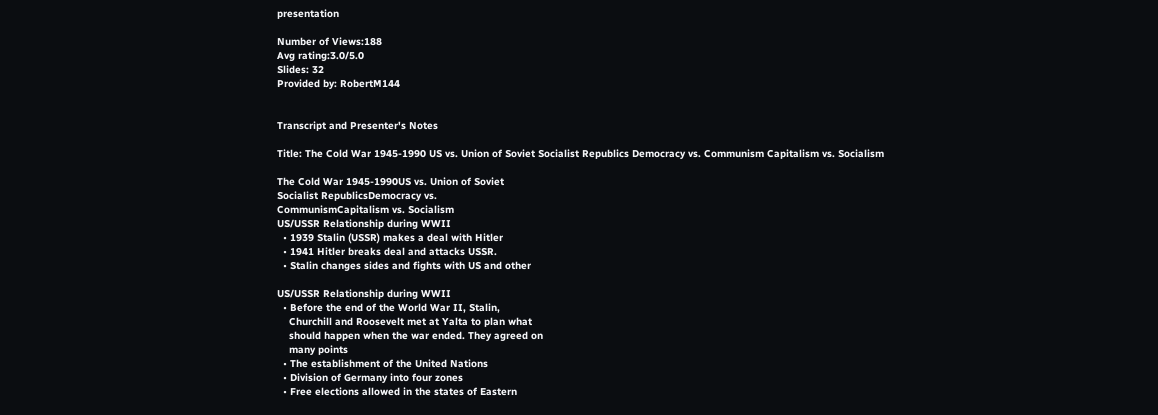presentation

Number of Views:188
Avg rating:3.0/5.0
Slides: 32
Provided by: RobertM144


Transcript and Presenter's Notes

Title: The Cold War 1945-1990 US vs. Union of Soviet Socialist Republics Democracy vs. Communism Capitalism vs. Socialism

The Cold War 1945-1990US vs. Union of Soviet
Socialist RepublicsDemocracy vs.
CommunismCapitalism vs. Socialism
US/USSR Relationship during WWII
  • 1939 Stalin (USSR) makes a deal with Hitler
  • 1941 Hitler breaks deal and attacks USSR.
  • Stalin changes sides and fights with US and other

US/USSR Relationship during WWII
  • Before the end of the World War II, Stalin,
    Churchill and Roosevelt met at Yalta to plan what
    should happen when the war ended. They agreed on
    many points
  • The establishment of the United Nations
  • Division of Germany into four zones
  • Free elections allowed in the states of Eastern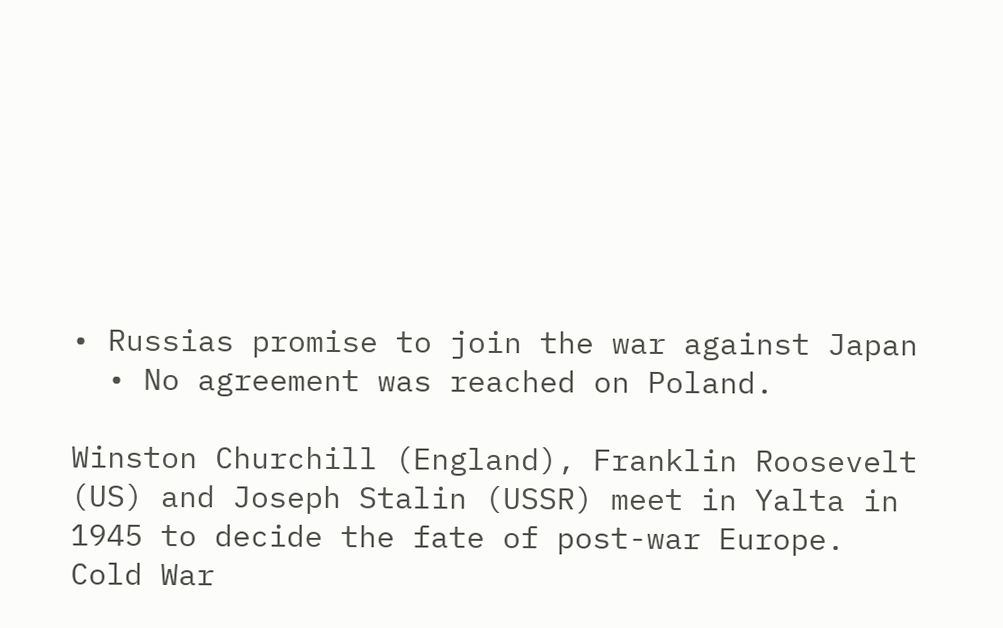• Russias promise to join the war against Japan
  • No agreement was reached on Poland.

Winston Churchill (England), Franklin Roosevelt
(US) and Joseph Stalin (USSR) meet in Yalta in
1945 to decide the fate of post-war Europe.
Cold War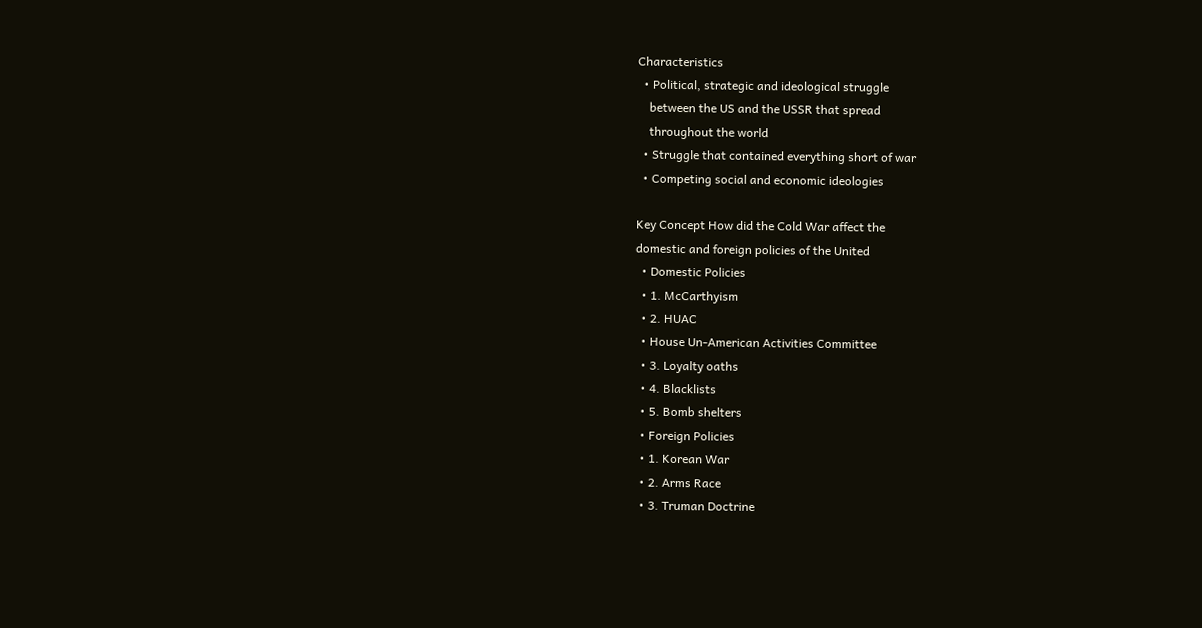Characteristics
  • Political, strategic and ideological struggle
    between the US and the USSR that spread
    throughout the world
  • Struggle that contained everything short of war
  • Competing social and economic ideologies

Key Concept How did the Cold War affect the
domestic and foreign policies of the United
  • Domestic Policies
  • 1. McCarthyism
  • 2. HUAC
  • House Un-American Activities Committee
  • 3. Loyalty oaths
  • 4. Blacklists
  • 5. Bomb shelters
  • Foreign Policies
  • 1. Korean War
  • 2. Arms Race
  • 3. Truman Doctrine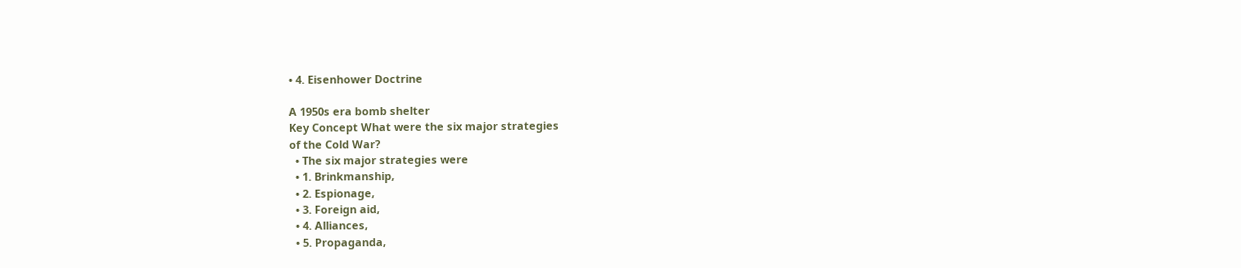• 4. Eisenhower Doctrine

A 1950s era bomb shelter
Key Concept What were the six major strategies
of the Cold War?
  • The six major strategies were
  • 1. Brinkmanship,
  • 2. Espionage,
  • 3. Foreign aid,
  • 4. Alliances,
  • 5. Propaganda,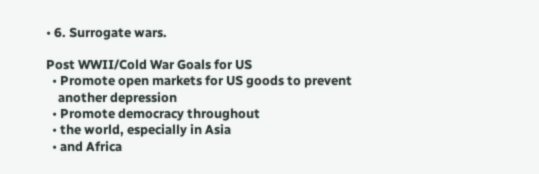• 6. Surrogate wars.

Post WWII/Cold War Goals for US
  • Promote open markets for US goods to prevent
    another depression
  • Promote democracy throughout
  • the world, especially in Asia
  • and Africa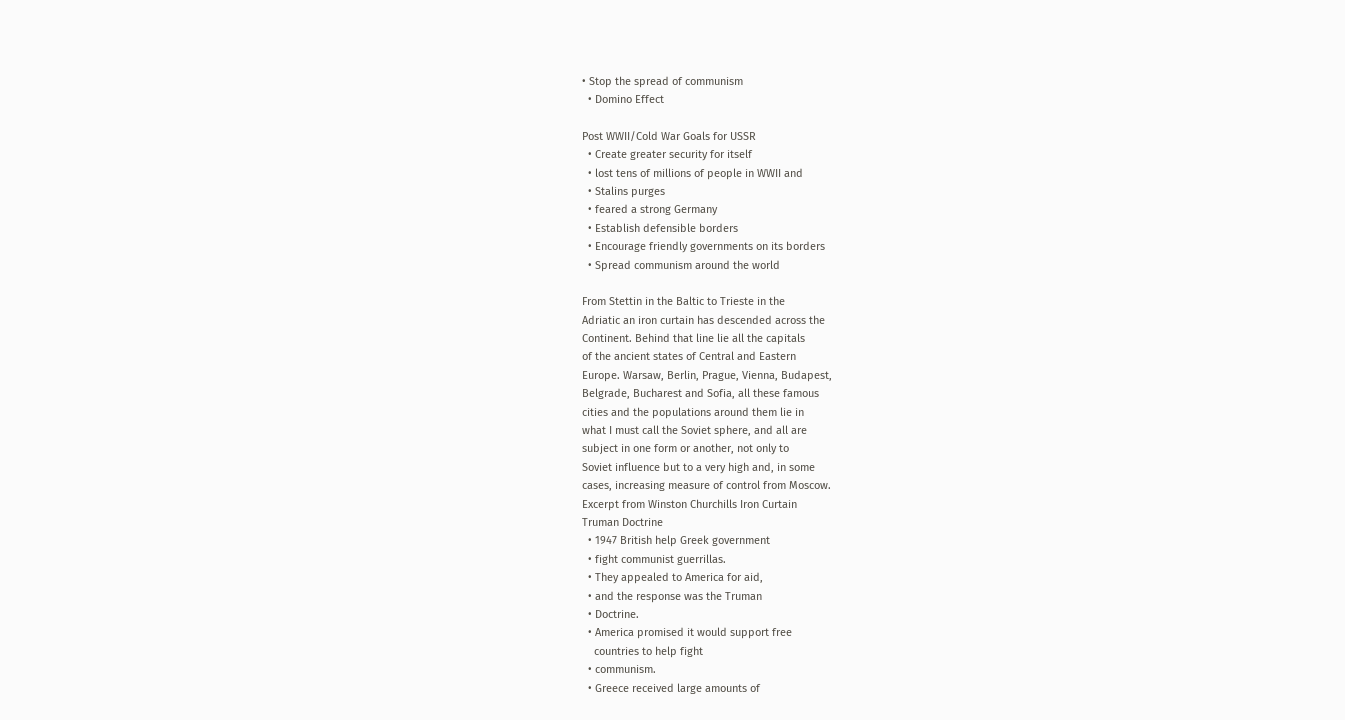• Stop the spread of communism
  • Domino Effect

Post WWII/Cold War Goals for USSR
  • Create greater security for itself
  • lost tens of millions of people in WWII and
  • Stalins purges
  • feared a strong Germany
  • Establish defensible borders
  • Encourage friendly governments on its borders
  • Spread communism around the world

From Stettin in the Baltic to Trieste in the
Adriatic an iron curtain has descended across the
Continent. Behind that line lie all the capitals
of the ancient states of Central and Eastern
Europe. Warsaw, Berlin, Prague, Vienna, Budapest,
Belgrade, Bucharest and Sofia, all these famous
cities and the populations around them lie in
what I must call the Soviet sphere, and all are
subject in one form or another, not only to
Soviet influence but to a very high and, in some
cases, increasing measure of control from Moscow.
Excerpt from Winston Churchills Iron Curtain
Truman Doctrine
  • 1947 British help Greek government
  • fight communist guerrillas.
  • They appealed to America for aid,
  • and the response was the Truman
  • Doctrine.
  • America promised it would support free
    countries to help fight
  • communism.
  • Greece received large amounts of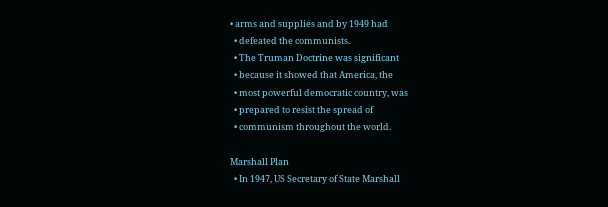• arms and supplies and by 1949 had
  • defeated the communists.
  • The Truman Doctrine was significant
  • because it showed that America, the
  • most powerful democratic country, was
  • prepared to resist the spread of
  • communism throughout the world.

Marshall Plan
  • In 1947, US Secretary of State Marshall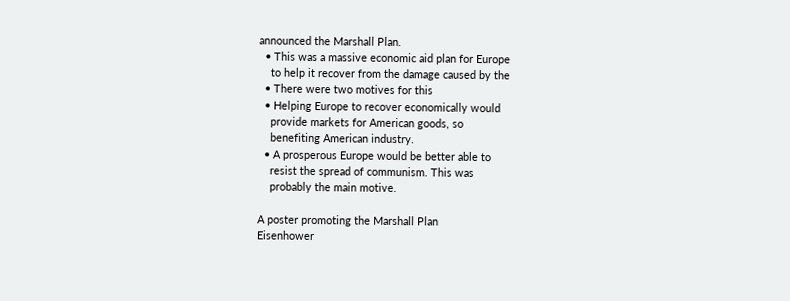announced the Marshall Plan.
  • This was a massive economic aid plan for Europe
    to help it recover from the damage caused by the
  • There were two motives for this
  • Helping Europe to recover economically would
    provide markets for American goods, so
    benefiting American industry.
  • A prosperous Europe would be better able to
    resist the spread of communism. This was
    probably the main motive.

A poster promoting the Marshall Plan
Eisenhower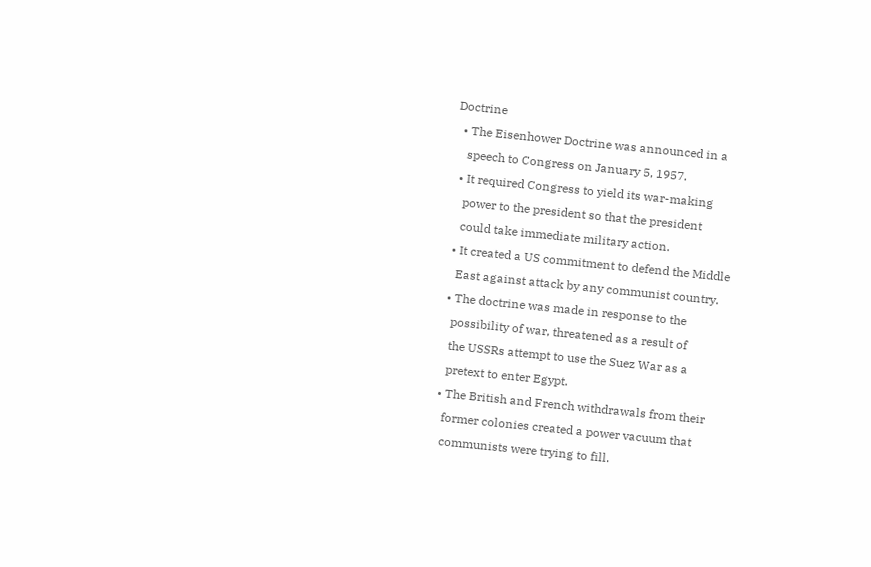Doctrine
  • The Eisenhower Doctrine was announced in a
    speech to Congress on January 5, 1957.
  • It required Congress to yield its war-making
    power to the president so that the president
    could take immediate military action.
  • It created a US commitment to defend the Middle
    East against attack by any communist country.
  • The doctrine was made in response to the
    possibility of war, threatened as a result of
    the USSRs attempt to use the Suez War as a
    pretext to enter Egypt.
  • The British and French withdrawals from their
    former colonies created a power vacuum that
    communists were trying to fill.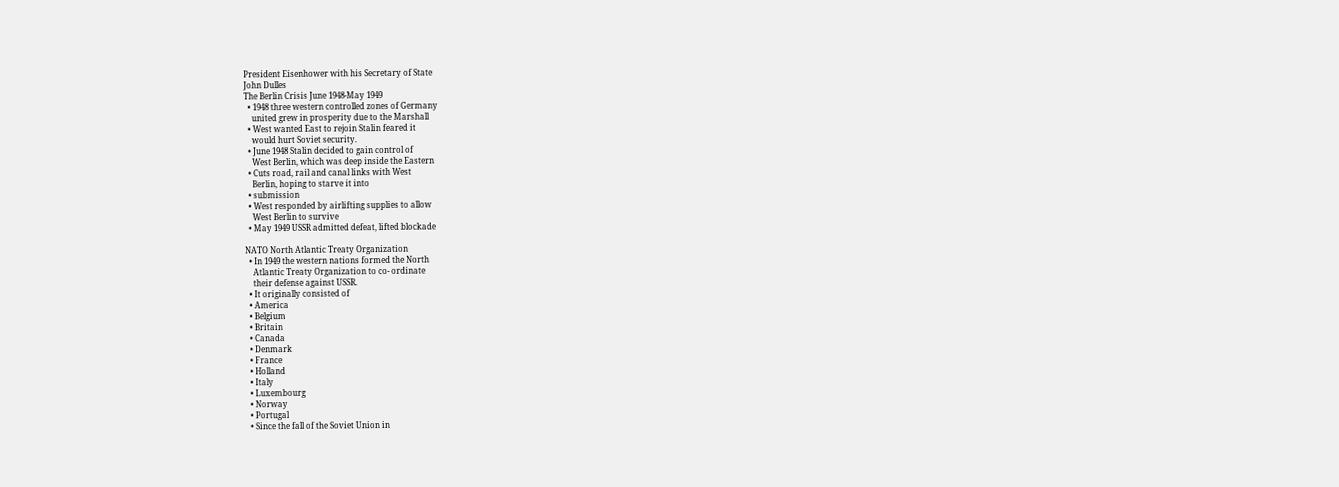President Eisenhower with his Secretary of State
John Dulles
The Berlin Crisis June 1948-May 1949
  • 1948 three western controlled zones of Germany
    united grew in prosperity due to the Marshall
  • West wanted East to rejoin Stalin feared it
    would hurt Soviet security.
  • June 1948 Stalin decided to gain control of
    West Berlin, which was deep inside the Eastern
  • Cuts road, rail and canal links with West
    Berlin, hoping to starve it into
  • submission
  • West responded by airlifting supplies to allow
    West Berlin to survive
  • May 1949 USSR admitted defeat, lifted blockade

NATO North Atlantic Treaty Organization
  • In 1949 the western nations formed the North
    Atlantic Treaty Organization to co- ordinate
    their defense against USSR.
  • It originally consisted of
  • America
  • Belgium
  • Britain
  • Canada
  • Denmark
  • France
  • Holland
  • Italy
  • Luxembourg
  • Norway
  • Portugal
  • Since the fall of the Soviet Union in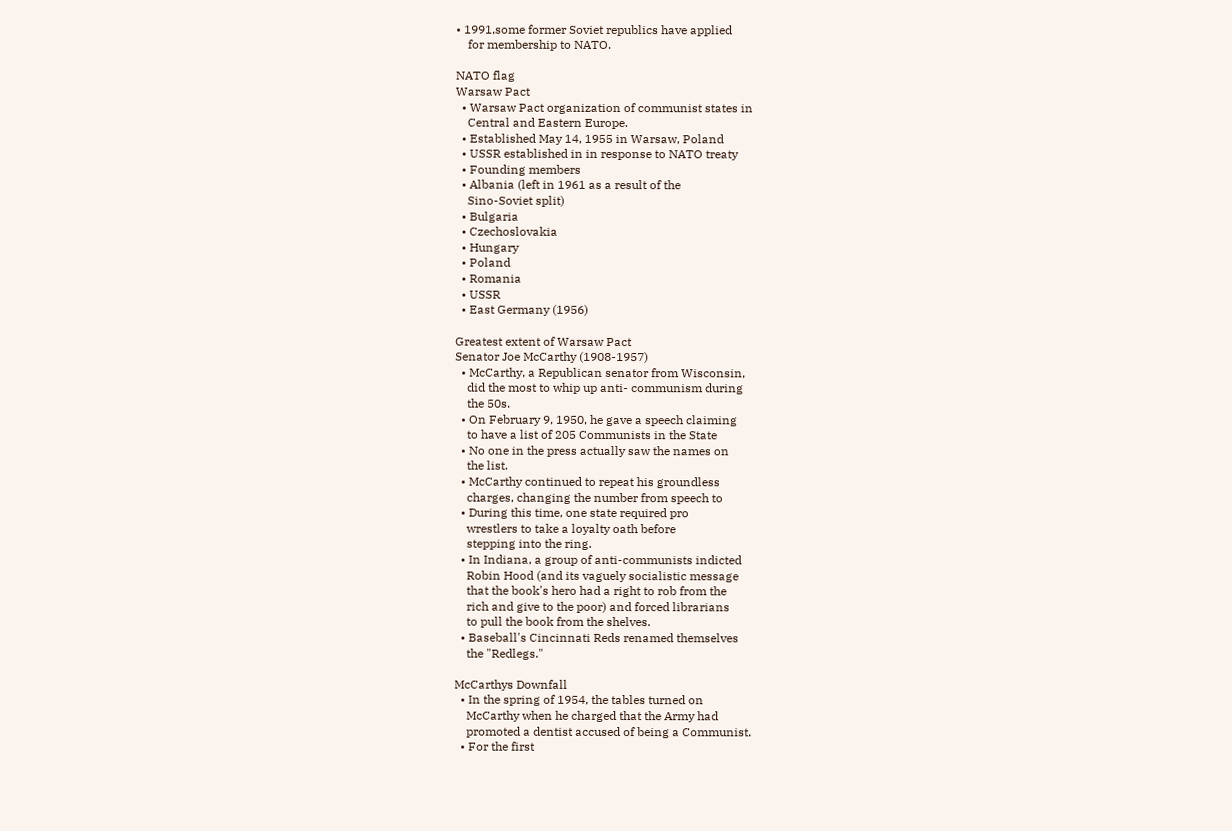• 1991,some former Soviet republics have applied
    for membership to NATO.

NATO flag
Warsaw Pact
  • Warsaw Pact organization of communist states in
    Central and Eastern Europe.
  • Established May 14, 1955 in Warsaw, Poland
  • USSR established in in response to NATO treaty
  • Founding members
  • Albania (left in 1961 as a result of the
    Sino-Soviet split)
  • Bulgaria
  • Czechoslovakia
  • Hungary
  • Poland
  • Romania
  • USSR
  • East Germany (1956)

Greatest extent of Warsaw Pact
Senator Joe McCarthy (1908-1957)
  • McCarthy, a Republican senator from Wisconsin,
    did the most to whip up anti- communism during
    the 50s.
  • On February 9, 1950, he gave a speech claiming
    to have a list of 205 Communists in the State
  • No one in the press actually saw the names on
    the list.
  • McCarthy continued to repeat his groundless
    charges, changing the number from speech to
  • During this time, one state required pro
    wrestlers to take a loyalty oath before
    stepping into the ring.
  • In Indiana, a group of anti-communists indicted
    Robin Hood (and its vaguely socialistic message
    that the book's hero had a right to rob from the
    rich and give to the poor) and forced librarians
    to pull the book from the shelves.
  • Baseball's Cincinnati Reds renamed themselves
    the "Redlegs."

McCarthys Downfall
  • In the spring of 1954, the tables turned on
    McCarthy when he charged that the Army had
    promoted a dentist accused of being a Communist.
  • For the first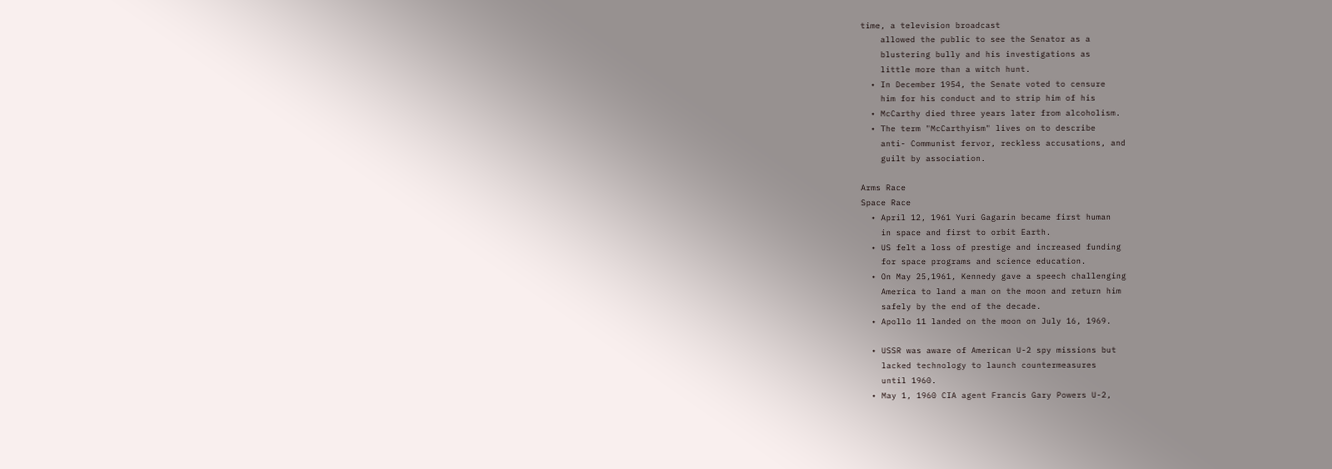time, a television broadcast
    allowed the public to see the Senator as a
    blustering bully and his investigations as
    little more than a witch hunt.
  • In December 1954, the Senate voted to censure
    him for his conduct and to strip him of his
  • McCarthy died three years later from alcoholism.
  • The term "McCarthyism" lives on to describe
    anti- Communist fervor, reckless accusations, and
    guilt by association.

Arms Race
Space Race
  • April 12, 1961 Yuri Gagarin became first human
    in space and first to orbit Earth.
  • US felt a loss of prestige and increased funding
    for space programs and science education.
  • On May 25,1961, Kennedy gave a speech challenging
    America to land a man on the moon and return him
    safely by the end of the decade.
  • Apollo 11 landed on the moon on July 16, 1969.

  • USSR was aware of American U-2 spy missions but
    lacked technology to launch countermeasures
    until 1960.
  • May 1, 1960 CIA agent Francis Gary Powers U-2,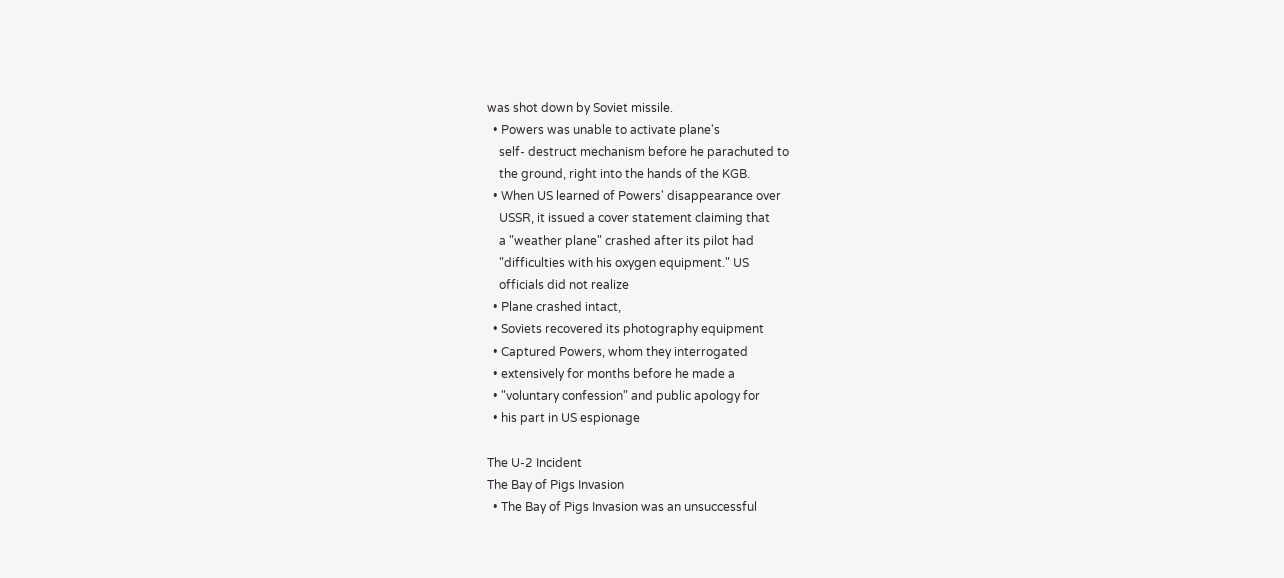was shot down by Soviet missile.
  • Powers was unable to activate plane's
    self- destruct mechanism before he parachuted to
    the ground, right into the hands of the KGB.
  • When US learned of Powers' disappearance over
    USSR, it issued a cover statement claiming that
    a "weather plane" crashed after its pilot had
    "difficulties with his oxygen equipment." US
    officials did not realize
  • Plane crashed intact,
  • Soviets recovered its photography equipment
  • Captured Powers, whom they interrogated
  • extensively for months before he made a
  • "voluntary confession" and public apology for
  • his part in US espionage

The U-2 Incident
The Bay of Pigs Invasion
  • The Bay of Pigs Invasion was an unsuccessful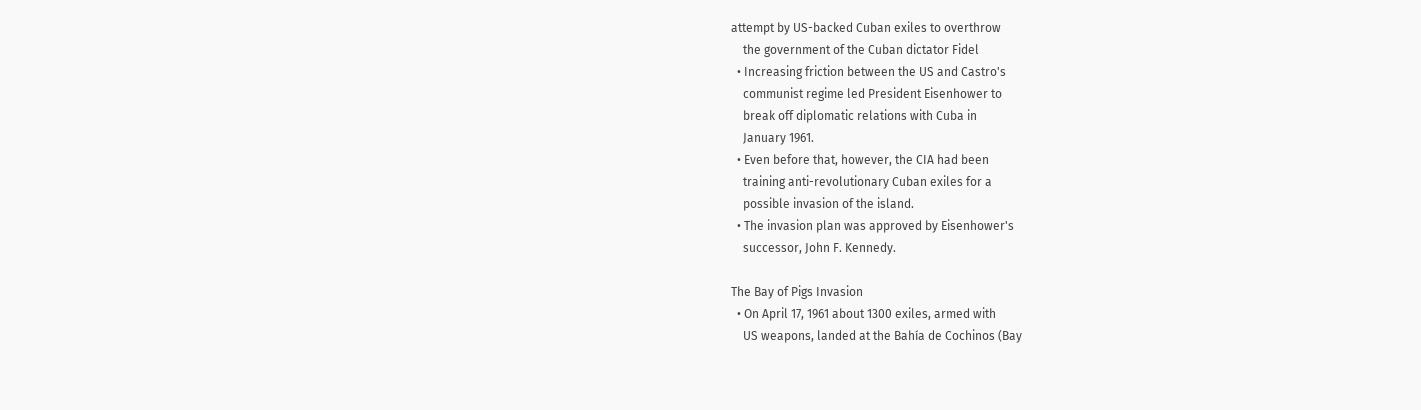attempt by US-backed Cuban exiles to overthrow
    the government of the Cuban dictator Fidel
  • Increasing friction between the US and Castro's
    communist regime led President Eisenhower to
    break off diplomatic relations with Cuba in
    January 1961.
  • Even before that, however, the CIA had been
    training anti-revolutionary Cuban exiles for a
    possible invasion of the island.
  • The invasion plan was approved by Eisenhower's
    successor, John F. Kennedy.

The Bay of Pigs Invasion
  • On April 17, 1961 about 1300 exiles, armed with
    US weapons, landed at the Bahía de Cochinos (Bay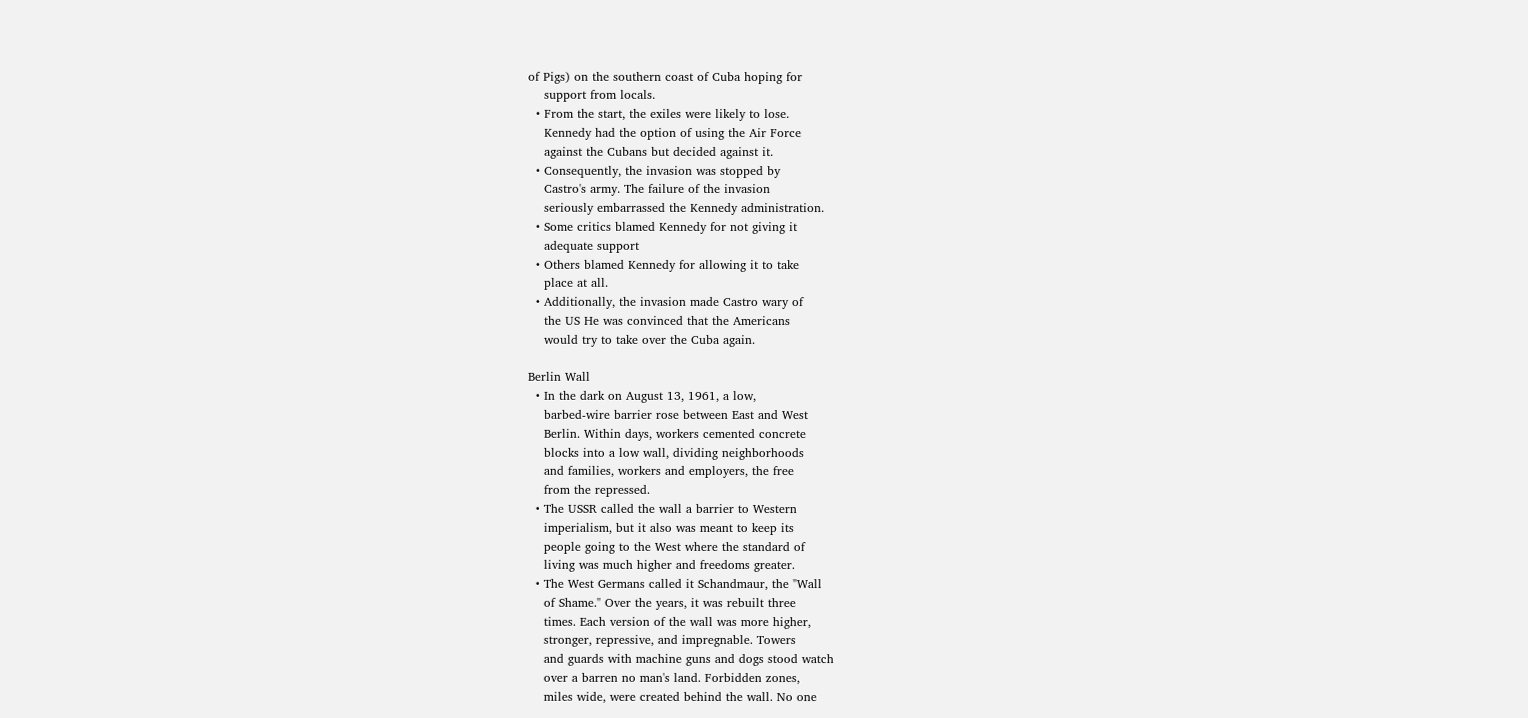of Pigs) on the southern coast of Cuba hoping for
    support from locals.
  • From the start, the exiles were likely to lose.
    Kennedy had the option of using the Air Force
    against the Cubans but decided against it.
  • Consequently, the invasion was stopped by
    Castro's army. The failure of the invasion
    seriously embarrassed the Kennedy administration.
  • Some critics blamed Kennedy for not giving it
    adequate support
  • Others blamed Kennedy for allowing it to take
    place at all.
  • Additionally, the invasion made Castro wary of
    the US He was convinced that the Americans
    would try to take over the Cuba again.

Berlin Wall
  • In the dark on August 13, 1961, a low,
    barbed-wire barrier rose between East and West
    Berlin. Within days, workers cemented concrete
    blocks into a low wall, dividing neighborhoods
    and families, workers and employers, the free
    from the repressed.
  • The USSR called the wall a barrier to Western
    imperialism, but it also was meant to keep its
    people going to the West where the standard of
    living was much higher and freedoms greater.
  • The West Germans called it Schandmaur, the "Wall
    of Shame." Over the years, it was rebuilt three
    times. Each version of the wall was more higher,
    stronger, repressive, and impregnable. Towers
    and guards with machine guns and dogs stood watch
    over a barren no man's land. Forbidden zones,
    miles wide, were created behind the wall. No one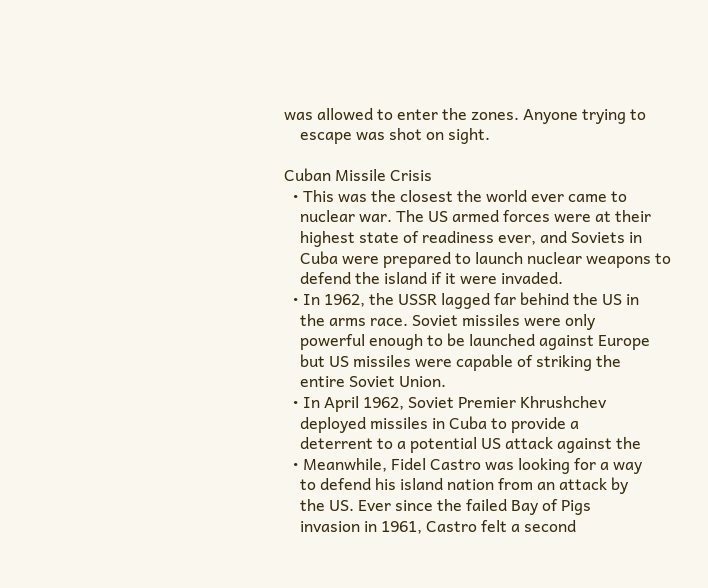was allowed to enter the zones. Anyone trying to
    escape was shot on sight.

Cuban Missile Crisis
  • This was the closest the world ever came to
    nuclear war. The US armed forces were at their
    highest state of readiness ever, and Soviets in
    Cuba were prepared to launch nuclear weapons to
    defend the island if it were invaded.
  • In 1962, the USSR lagged far behind the US in
    the arms race. Soviet missiles were only
    powerful enough to be launched against Europe
    but US missiles were capable of striking the
    entire Soviet Union.
  • In April 1962, Soviet Premier Khrushchev
    deployed missiles in Cuba to provide a
    deterrent to a potential US attack against the
  • Meanwhile, Fidel Castro was looking for a way
    to defend his island nation from an attack by
    the US. Ever since the failed Bay of Pigs
    invasion in 1961, Castro felt a second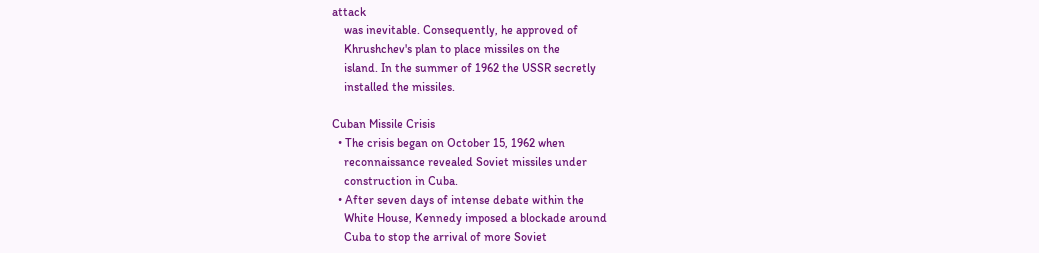attack
    was inevitable. Consequently, he approved of
    Khrushchev's plan to place missiles on the
    island. In the summer of 1962 the USSR secretly
    installed the missiles.

Cuban Missile Crisis
  • The crisis began on October 15, 1962 when
    reconnaissance revealed Soviet missiles under
    construction in Cuba.
  • After seven days of intense debate within the
    White House, Kennedy imposed a blockade around
    Cuba to stop the arrival of more Soviet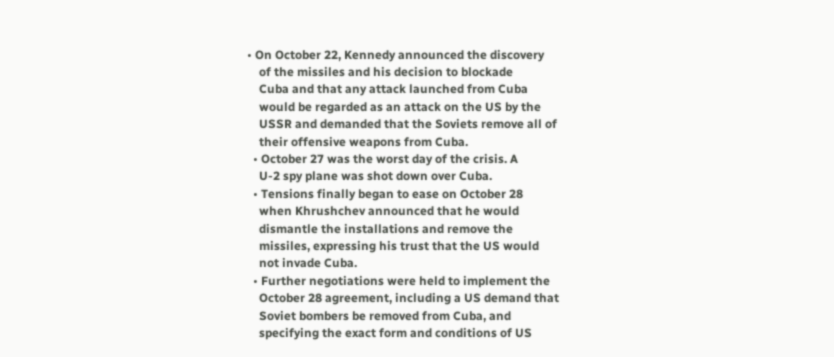• On October 22, Kennedy announced the discovery
    of the missiles and his decision to blockade
    Cuba and that any attack launched from Cuba
    would be regarded as an attack on the US by the
    USSR and demanded that the Soviets remove all of
    their offensive weapons from Cuba.
  • October 27 was the worst day of the crisis. A
    U-2 spy plane was shot down over Cuba.
  • Tensions finally began to ease on October 28
    when Khrushchev announced that he would
    dismantle the installations and remove the
    missiles, expressing his trust that the US would
    not invade Cuba.
  • Further negotiations were held to implement the
    October 28 agreement, including a US demand that
    Soviet bombers be removed from Cuba, and
    specifying the exact form and conditions of US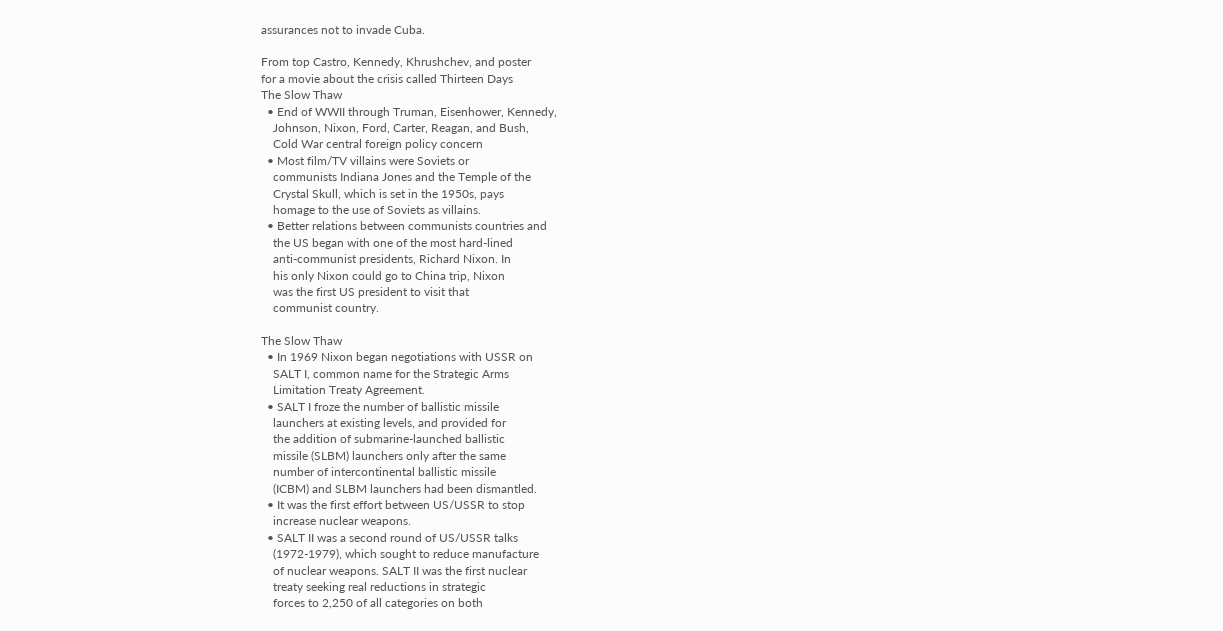assurances not to invade Cuba.

From top Castro, Kennedy, Khrushchev, and poster
for a movie about the crisis called Thirteen Days
The Slow Thaw
  • End of WWII through Truman, Eisenhower, Kennedy,
    Johnson, Nixon, Ford, Carter, Reagan, and Bush,
    Cold War central foreign policy concern
  • Most film/TV villains were Soviets or
    communists Indiana Jones and the Temple of the
    Crystal Skull, which is set in the 1950s, pays
    homage to the use of Soviets as villains.
  • Better relations between communists countries and
    the US began with one of the most hard-lined
    anti-communist presidents, Richard Nixon. In
    his only Nixon could go to China trip, Nixon
    was the first US president to visit that
    communist country.

The Slow Thaw
  • In 1969 Nixon began negotiations with USSR on
    SALT I, common name for the Strategic Arms
    Limitation Treaty Agreement.
  • SALT I froze the number of ballistic missile
    launchers at existing levels, and provided for
    the addition of submarine-launched ballistic
    missile (SLBM) launchers only after the same
    number of intercontinental ballistic missile
    (ICBM) and SLBM launchers had been dismantled.
  • It was the first effort between US/USSR to stop
    increase nuclear weapons.
  • SALT II was a second round of US/USSR talks
    (1972-1979), which sought to reduce manufacture
    of nuclear weapons. SALT II was the first nuclear
    treaty seeking real reductions in strategic
    forces to 2,250 of all categories on both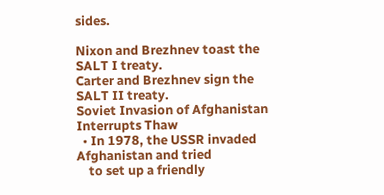sides.

Nixon and Brezhnev toast the SALT I treaty.
Carter and Brezhnev sign the SALT II treaty.
Soviet Invasion of Afghanistan Interrupts Thaw
  • In 1978, the USSR invaded Afghanistan and tried
    to set up a friendly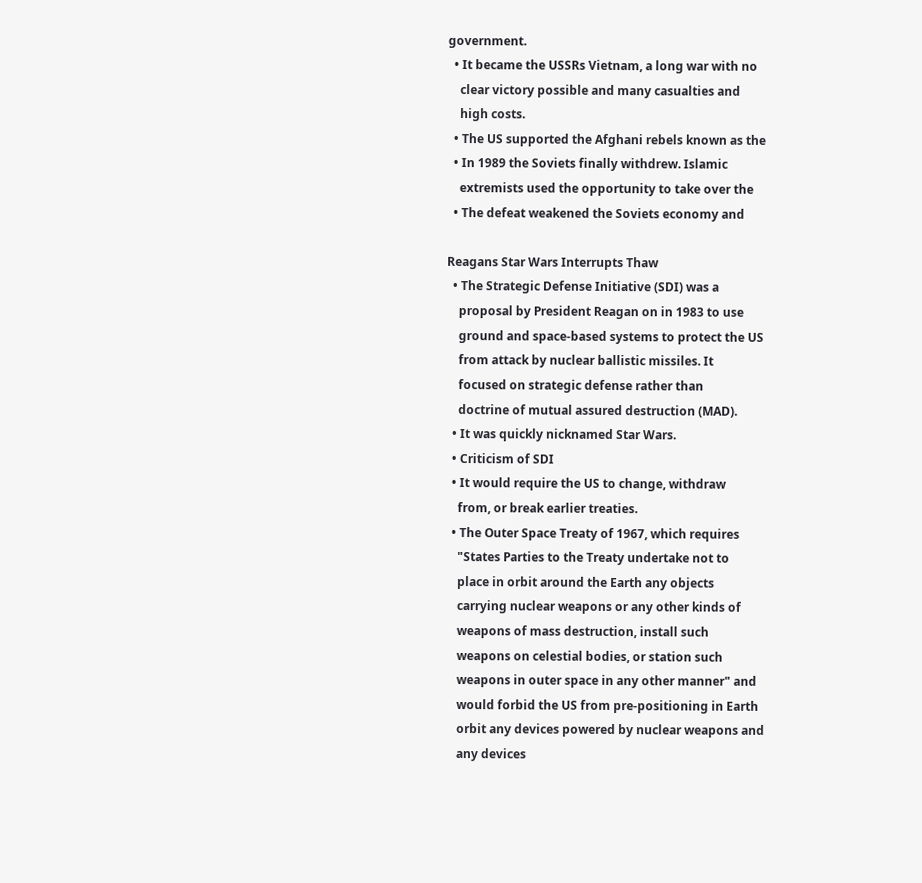government.
  • It became the USSRs Vietnam, a long war with no
    clear victory possible and many casualties and
    high costs.
  • The US supported the Afghani rebels known as the
  • In 1989 the Soviets finally withdrew. Islamic
    extremists used the opportunity to take over the
  • The defeat weakened the Soviets economy and

Reagans Star Wars Interrupts Thaw
  • The Strategic Defense Initiative (SDI) was a
    proposal by President Reagan on in 1983 to use
    ground and space-based systems to protect the US
    from attack by nuclear ballistic missiles. It
    focused on strategic defense rather than
    doctrine of mutual assured destruction (MAD).
  • It was quickly nicknamed Star Wars.
  • Criticism of SDI
  • It would require the US to change, withdraw
    from, or break earlier treaties.
  • The Outer Space Treaty of 1967, which requires
    "States Parties to the Treaty undertake not to
    place in orbit around the Earth any objects
    carrying nuclear weapons or any other kinds of
    weapons of mass destruction, install such
    weapons on celestial bodies, or station such
    weapons in outer space in any other manner" and
    would forbid the US from pre-positioning in Earth
    orbit any devices powered by nuclear weapons and
    any devices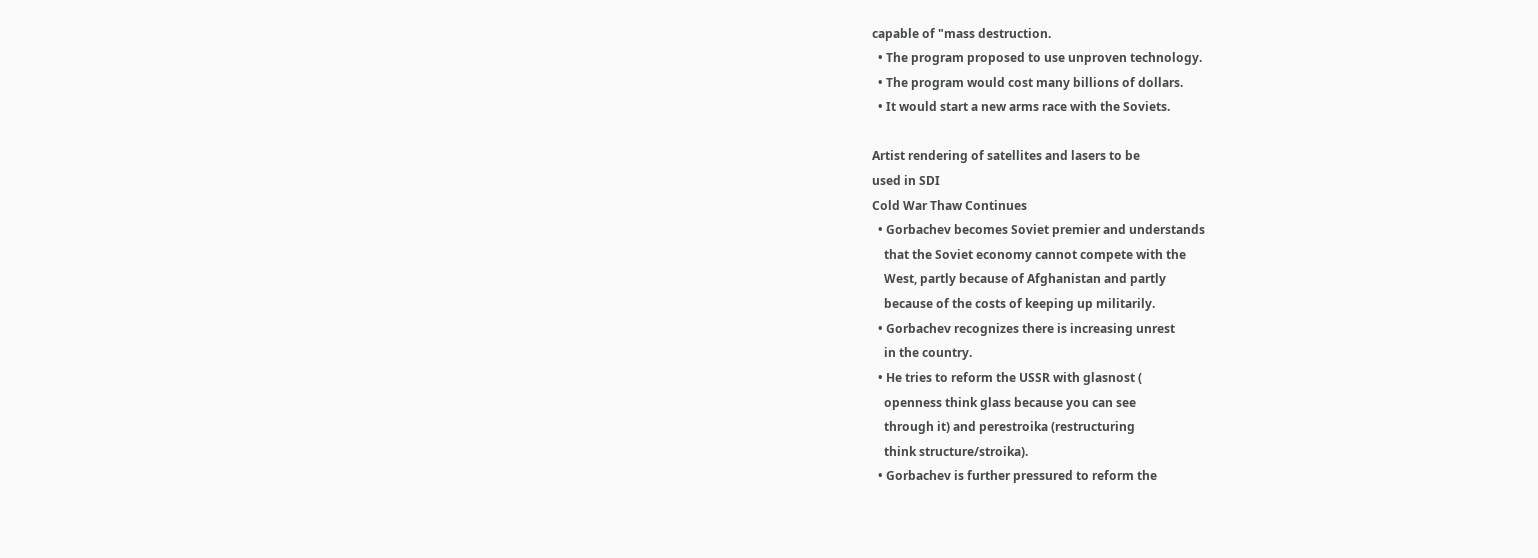capable of "mass destruction.
  • The program proposed to use unproven technology.
  • The program would cost many billions of dollars.
  • It would start a new arms race with the Soviets.

Artist rendering of satellites and lasers to be
used in SDI
Cold War Thaw Continues
  • Gorbachev becomes Soviet premier and understands
    that the Soviet economy cannot compete with the
    West, partly because of Afghanistan and partly
    because of the costs of keeping up militarily.
  • Gorbachev recognizes there is increasing unrest
    in the country.
  • He tries to reform the USSR with glasnost (
    openness think glass because you can see
    through it) and perestroika (restructuring
    think structure/stroika).
  • Gorbachev is further pressured to reform the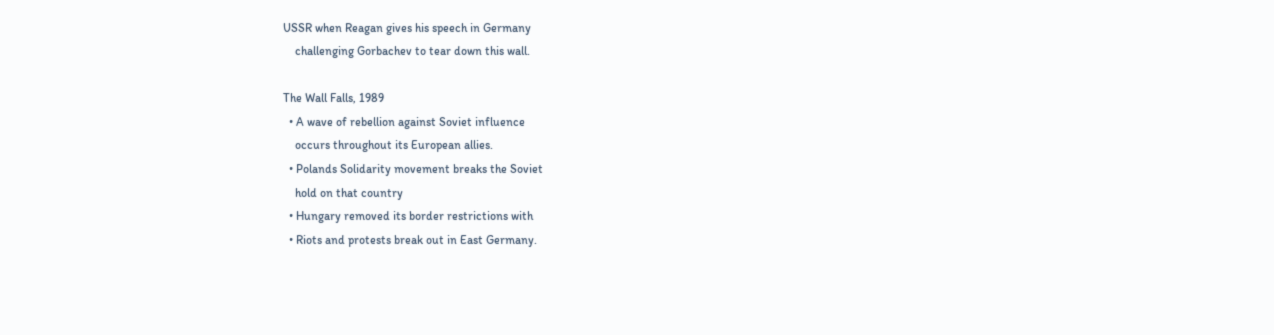USSR when Reagan gives his speech in Germany
    challenging Gorbachev to tear down this wall.

The Wall Falls, 1989
  • A wave of rebellion against Soviet influence
    occurs throughout its European allies.
  • Polands Solidarity movement breaks the Soviet
    hold on that country
  • Hungary removed its border restrictions with
  • Riots and protests break out in East Germany.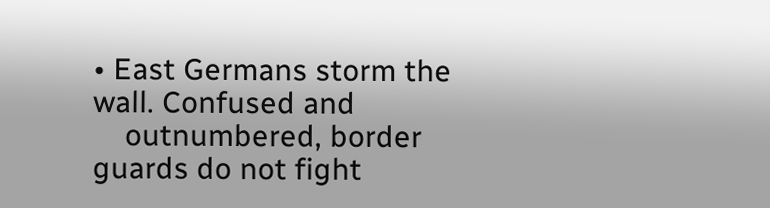• East Germans storm the wall. Confused and
    outnumbered, border guards do not fight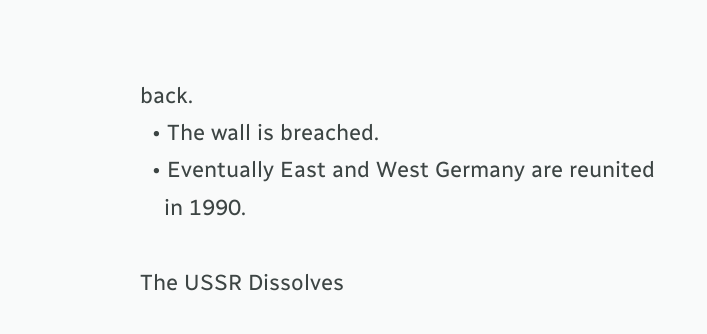back.
  • The wall is breached.
  • Eventually East and West Germany are reunited
    in 1990.

The USSR Dissolves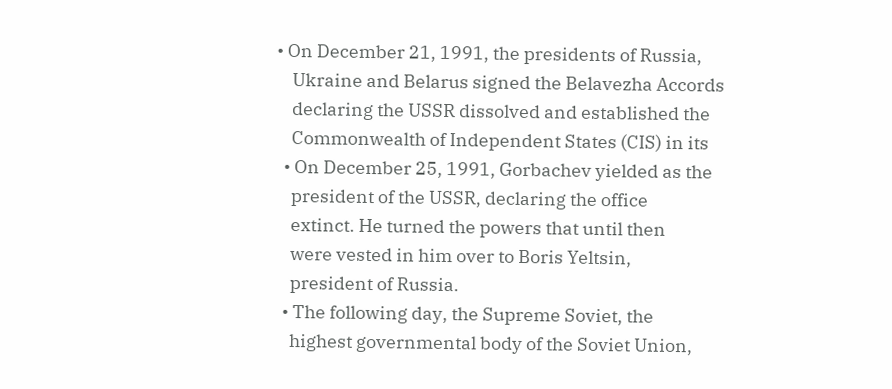• On December 21, 1991, the presidents of Russia,
    Ukraine and Belarus signed the Belavezha Accords
    declaring the USSR dissolved and established the
    Commonwealth of Independent States (CIS) in its
  • On December 25, 1991, Gorbachev yielded as the
    president of the USSR, declaring the office
    extinct. He turned the powers that until then
    were vested in him over to Boris Yeltsin,
    president of Russia.
  • The following day, the Supreme Soviet, the
    highest governmental body of the Soviet Union,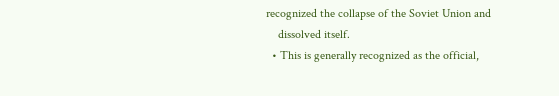recognized the collapse of the Soviet Union and
    dissolved itself.
  • This is generally recognized as the official,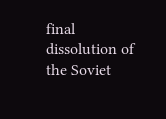final dissolution of the Soviet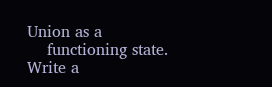Union as a
    functioning state.
Write a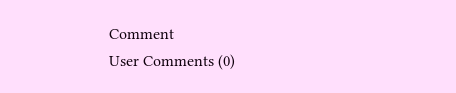Comment
User Comments (0)